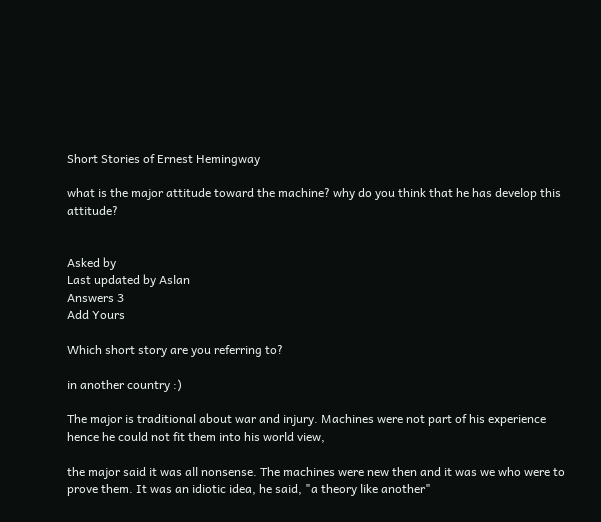Short Stories of Ernest Hemingway

what is the major attitude toward the machine? why do you think that he has develop this attitude?


Asked by
Last updated by Aslan
Answers 3
Add Yours

Which short story are you referring to?

in another country :)

The major is traditional about war and injury. Machines were not part of his experience hence he could not fit them into his world view,

the major said it was all nonsense. The machines were new then and it was we who were to prove them. It was an idiotic idea, he said, "a theory like another"